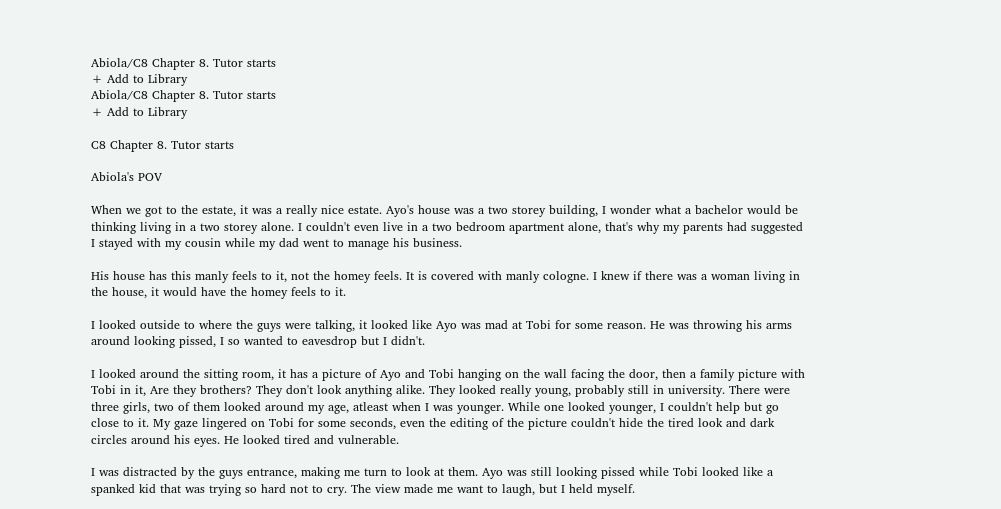Abiola/C8 Chapter 8. Tutor starts
+ Add to Library
Abiola/C8 Chapter 8. Tutor starts
+ Add to Library

C8 Chapter 8. Tutor starts

Abiola's POV

When we got to the estate, it was a really nice estate. Ayo's house was a two storey building, I wonder what a bachelor would be thinking living in a two storey alone. I couldn't even live in a two bedroom apartment alone, that's why my parents had suggested I stayed with my cousin while my dad went to manage his business.

His house has this manly feels to it, not the homey feels. It is covered with manly cologne. I knew if there was a woman living in the house, it would have the homey feels to it.

I looked outside to where the guys were talking, it looked like Ayo was mad at Tobi for some reason. He was throwing his arms around looking pissed, I so wanted to eavesdrop but I didn't.

I looked around the sitting room, it has a picture of Ayo and Tobi hanging on the wall facing the door, then a family picture with Tobi in it, Are they brothers? They don't look anything alike. They looked really young, probably still in university. There were three girls, two of them looked around my age, atleast when I was younger. While one looked younger, I couldn't help but go close to it. My gaze lingered on Tobi for some seconds, even the editing of the picture couldn't hide the tired look and dark circles around his eyes. He looked tired and vulnerable.

I was distracted by the guys entrance, making me turn to look at them. Ayo was still looking pissed while Tobi looked like a spanked kid that was trying so hard not to cry. The view made me want to laugh, but I held myself.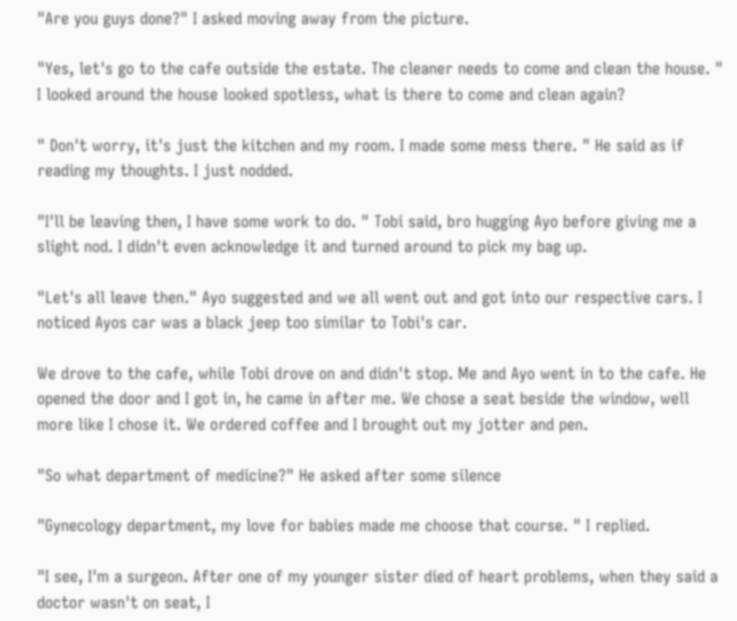"Are you guys done?" I asked moving away from the picture.

"Yes, let's go to the cafe outside the estate. The cleaner needs to come and clean the house. " I looked around the house looked spotless, what is there to come and clean again?

" Don't worry, it's just the kitchen and my room. I made some mess there. " He said as if reading my thoughts. I just nodded.

"I'll be leaving then, I have some work to do. " Tobi said, bro hugging Ayo before giving me a slight nod. I didn't even acknowledge it and turned around to pick my bag up.

"Let's all leave then." Ayo suggested and we all went out and got into our respective cars. I noticed Ayos car was a black jeep too similar to Tobi's car.

We drove to the cafe, while Tobi drove on and didn't stop. Me and Ayo went in to the cafe. He opened the door and I got in, he came in after me. We chose a seat beside the window, well more like I chose it. We ordered coffee and I brought out my jotter and pen.

"So what department of medicine?" He asked after some silence

"Gynecology department, my love for babies made me choose that course. " I replied.

"I see, I'm a surgeon. After one of my younger sister died of heart problems, when they said a doctor wasn't on seat, I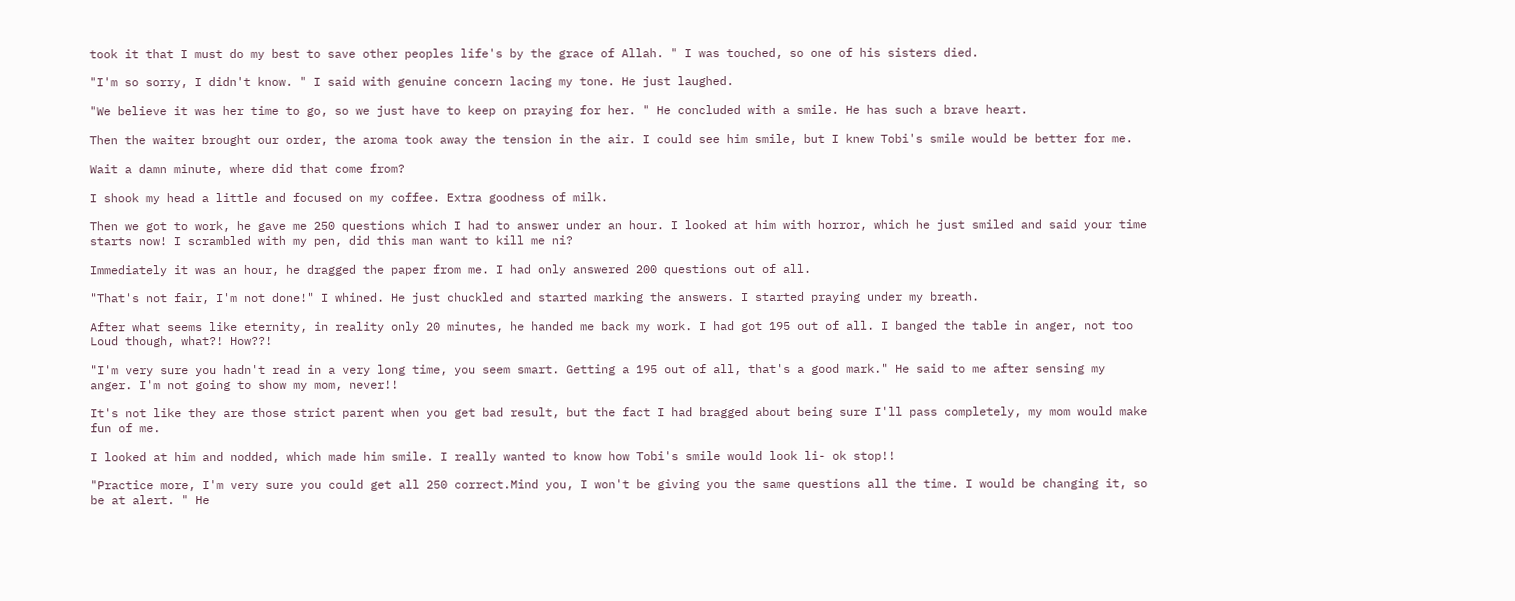took it that I must do my best to save other peoples life's by the grace of Allah. " I was touched, so one of his sisters died.

"I'm so sorry, I didn't know. " I said with genuine concern lacing my tone. He just laughed.

"We believe it was her time to go, so we just have to keep on praying for her. " He concluded with a smile. He has such a brave heart.

Then the waiter brought our order, the aroma took away the tension in the air. I could see him smile, but I knew Tobi's smile would be better for me.

Wait a damn minute, where did that come from?

I shook my head a little and focused on my coffee. Extra goodness of milk.

Then we got to work, he gave me 250 questions which I had to answer under an hour. I looked at him with horror, which he just smiled and said your time starts now! I scrambled with my pen, did this man want to kill me ni?

Immediately it was an hour, he dragged the paper from me. I had only answered 200 questions out of all.

"That's not fair, I'm not done!" I whined. He just chuckled and started marking the answers. I started praying under my breath.

After what seems like eternity, in reality only 20 minutes, he handed me back my work. I had got 195 out of all. I banged the table in anger, not too Loud though, what?! How??!

"I'm very sure you hadn't read in a very long time, you seem smart. Getting a 195 out of all, that's a good mark." He said to me after sensing my anger. I'm not going to show my mom, never!!

It's not like they are those strict parent when you get bad result, but the fact I had bragged about being sure I'll pass completely, my mom would make fun of me.

I looked at him and nodded, which made him smile. I really wanted to know how Tobi's smile would look li- ok stop!!

"Practice more, I'm very sure you could get all 250 correct.Mind you, I won't be giving you the same questions all the time. I would be changing it, so be at alert. " He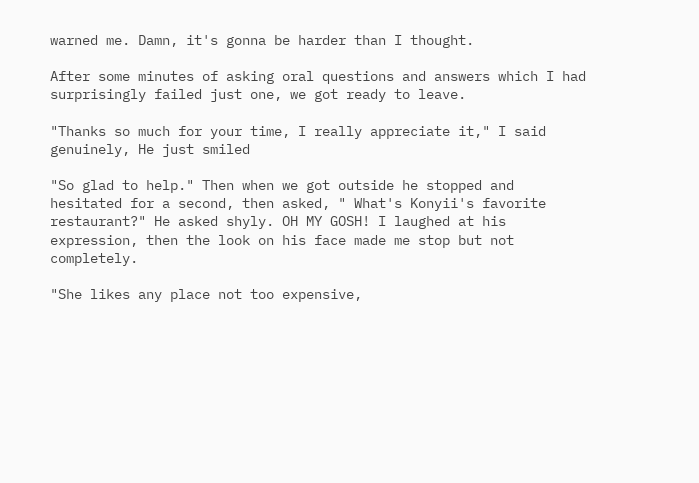warned me. Damn, it's gonna be harder than I thought.

After some minutes of asking oral questions and answers which I had surprisingly failed just one, we got ready to leave.

"Thanks so much for your time, I really appreciate it," I said genuinely, He just smiled

"So glad to help." Then when we got outside he stopped and hesitated for a second, then asked, " What's Konyii's favorite restaurant?" He asked shyly. OH MY GOSH! I laughed at his expression, then the look on his face made me stop but not completely.

"She likes any place not too expensive,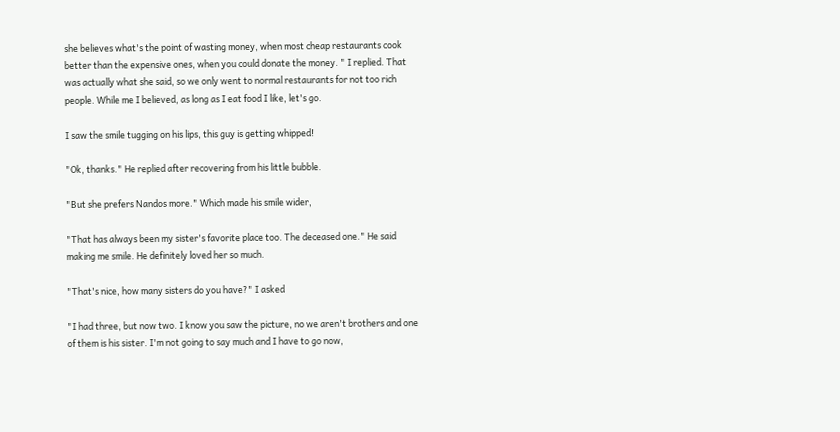she believes what's the point of wasting money, when most cheap restaurants cook better than the expensive ones, when you could donate the money. " I replied. That was actually what she said, so we only went to normal restaurants for not too rich people. While me I believed, as long as I eat food I like, let's go.

I saw the smile tugging on his lips, this guy is getting whipped!

"Ok, thanks." He replied after recovering from his little bubble.

"But she prefers Nandos more." Which made his smile wider,

"That has always been my sister's favorite place too. The deceased one." He said making me smile. He definitely loved her so much.

"That's nice, how many sisters do you have?" I asked

"I had three, but now two. I know you saw the picture, no we aren't brothers and one of them is his sister. I'm not going to say much and I have to go now,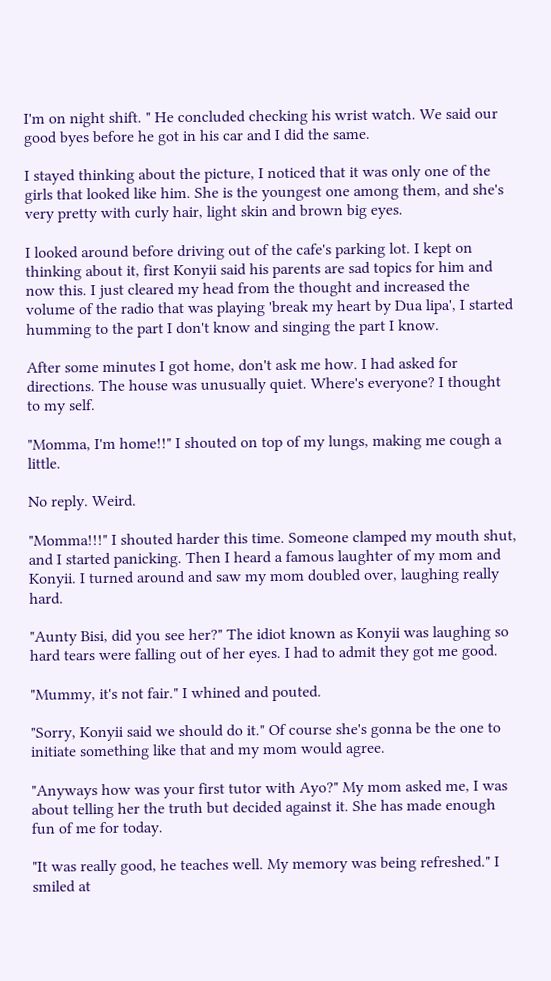I'm on night shift. " He concluded checking his wrist watch. We said our good byes before he got in his car and I did the same.

I stayed thinking about the picture, I noticed that it was only one of the girls that looked like him. She is the youngest one among them, and she's very pretty with curly hair, light skin and brown big eyes.

I looked around before driving out of the cafe's parking lot. I kept on thinking about it, first Konyii said his parents are sad topics for him and now this. I just cleared my head from the thought and increased the volume of the radio that was playing 'break my heart by Dua lipa', I started humming to the part I don't know and singing the part I know.

After some minutes I got home, don't ask me how. I had asked for directions. The house was unusually quiet. Where's everyone? I thought to my self.

"Momma, I'm home!!" I shouted on top of my lungs, making me cough a little.

No reply. Weird.

"Momma!!!" I shouted harder this time. Someone clamped my mouth shut, and I started panicking. Then I heard a famous laughter of my mom and Konyii. I turned around and saw my mom doubled over, laughing really hard.

"Aunty Bisi, did you see her?" The idiot known as Konyii was laughing so hard tears were falling out of her eyes. I had to admit they got me good.

"Mummy, it's not fair." I whined and pouted.

"Sorry, Konyii said we should do it." Of course she's gonna be the one to initiate something like that and my mom would agree.

"Anyways how was your first tutor with Ayo?" My mom asked me, I was about telling her the truth but decided against it. She has made enough fun of me for today.

"It was really good, he teaches well. My memory was being refreshed." I smiled at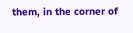them, in the corner of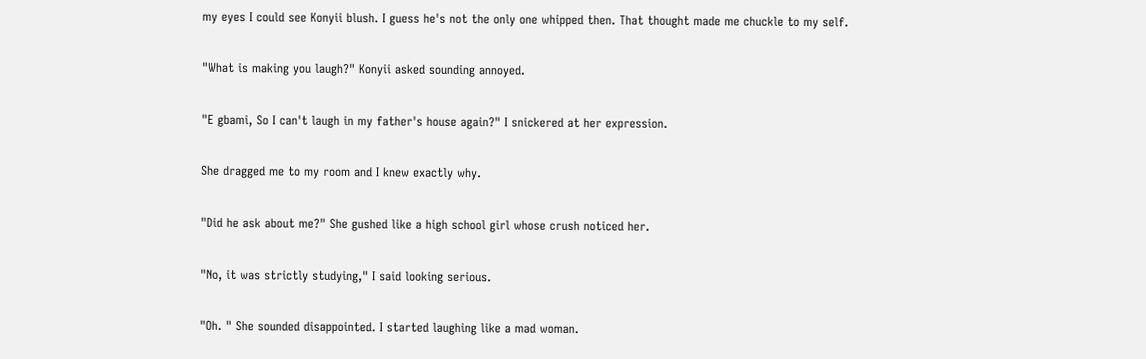my eyes I could see Konyii blush. I guess he's not the only one whipped then. That thought made me chuckle to my self.

"What is making you laugh?" Konyii asked sounding annoyed.

"E gbami, So I can't laugh in my father's house again?" I snickered at her expression.

She dragged me to my room and I knew exactly why.

"Did he ask about me?" She gushed like a high school girl whose crush noticed her.

"No, it was strictly studying," I said looking serious.

"Oh. " She sounded disappointed. I started laughing like a mad woman.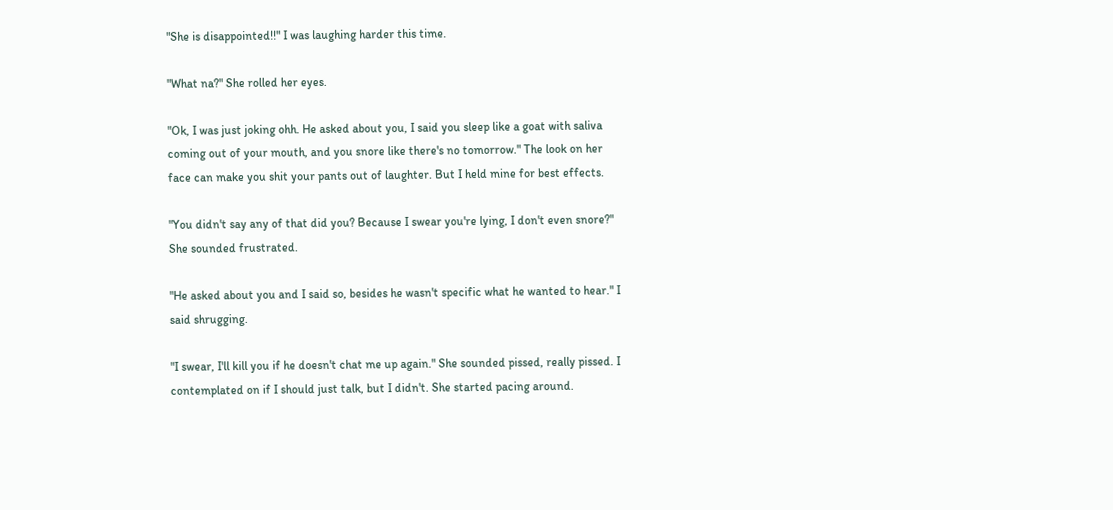"She is disappointed!!" I was laughing harder this time.

"What na?" She rolled her eyes.

"Ok, I was just joking ohh. He asked about you, I said you sleep like a goat with saliva coming out of your mouth, and you snore like there's no tomorrow." The look on her face can make you shit your pants out of laughter. But I held mine for best effects.

"You didn't say any of that did you? Because I swear you're lying, I don't even snore?" She sounded frustrated.

"He asked about you and I said so, besides he wasn't specific what he wanted to hear." I said shrugging.

"I swear, I'll kill you if he doesn't chat me up again." She sounded pissed, really pissed. I contemplated on if I should just talk, but I didn't. She started pacing around.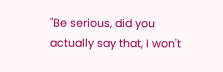"Be serious, did you actually say that, I won't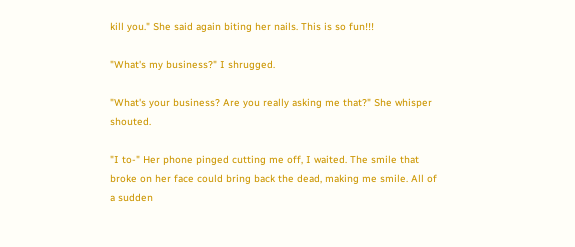kill you." She said again biting her nails. This is so fun!!!

"What's my business?" I shrugged.

"What's your business? Are you really asking me that?" She whisper shouted.

"I to-" Her phone pinged cutting me off, I waited. The smile that broke on her face could bring back the dead, making me smile. All of a sudden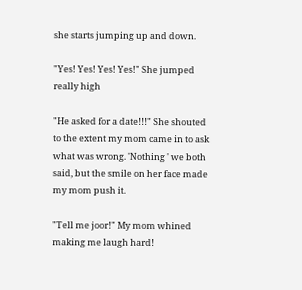she starts jumping up and down.

"Yes! Yes! Yes! Yes!" She jumped really high

"He asked for a date!!!" She shouted to the extent my mom came in to ask what was wrong. 'Nothing ' we both said, but the smile on her face made my mom push it.

"Tell me joor!" My mom whined making me laugh hard!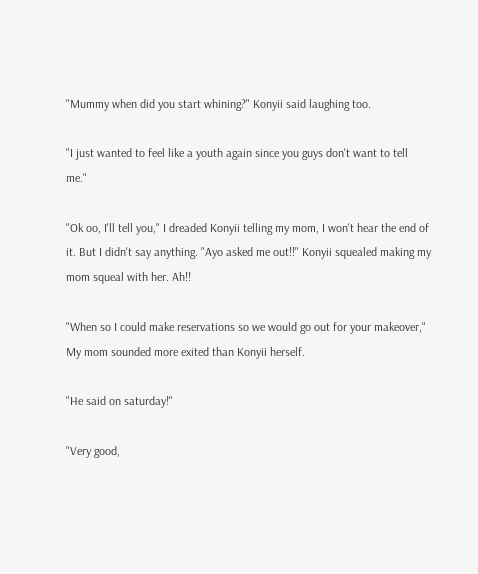"Mummy when did you start whining?" Konyii said laughing too.

"I just wanted to feel like a youth again since you guys don't want to tell me."

"Ok oo, I'll tell you," I dreaded Konyii telling my mom, I won't hear the end of it. But I didn't say anything. "Ayo asked me out!!" Konyii squealed making my mom squeal with her. Ah!!

"When so I could make reservations so we would go out for your makeover," My mom sounded more exited than Konyii herself.

"He said on saturday!"

"Very good,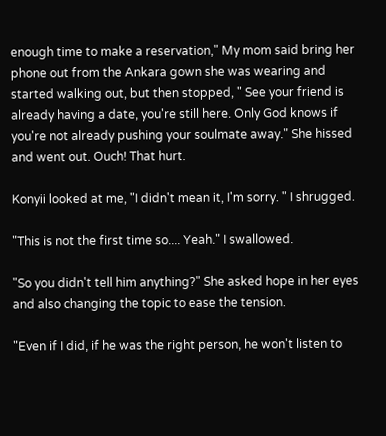enough time to make a reservation," My mom said bring her phone out from the Ankara gown she was wearing and started walking out, but then stopped, " See your friend is already having a date, you're still here. Only God knows if you're not already pushing your soulmate away." She hissed and went out. Ouch! That hurt.

Konyii looked at me, "I didn't mean it, I'm sorry. " I shrugged.

"This is not the first time so.... Yeah." I swallowed.

"So you didn't tell him anything?" She asked hope in her eyes and also changing the topic to ease the tension.

"Even if I did, if he was the right person, he won't listen to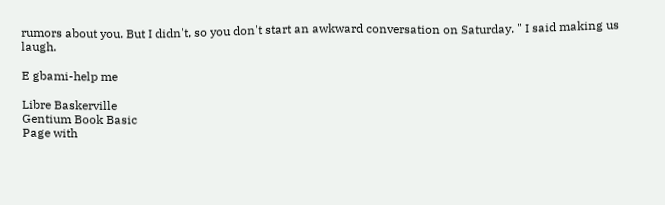rumors about you. But I didn't, so you don't start an awkward conversation on Saturday. " I said making us laugh.

E gbami-help me

Libre Baskerville
Gentium Book Basic
Page with